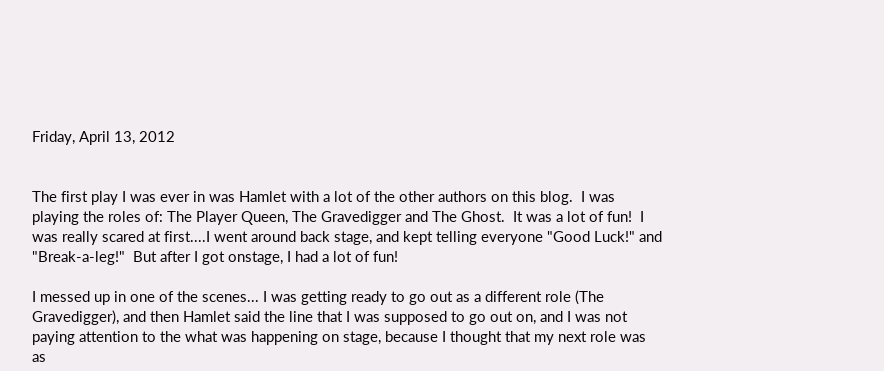Friday, April 13, 2012


The first play I was ever in was Hamlet with a lot of the other authors on this blog.  I was playing the roles of: The Player Queen, The Gravedigger and The Ghost.  It was a lot of fun!  I was really scared at first....I went around back stage, and kept telling everyone "Good Luck!" and "Break-a-leg!"  But after I got onstage, I had a lot of fun!

I messed up in one of the scenes... I was getting ready to go out as a different role (The Gravedigger), and then Hamlet said the line that I was supposed to go out on, and I was not paying attention to the what was happening on stage, because I thought that my next role was as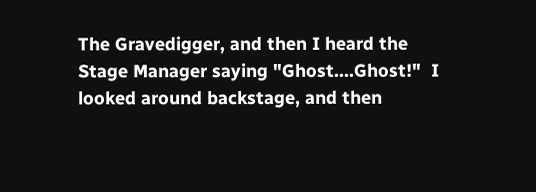The Gravedigger, and then I heard the Stage Manager saying "Ghost....Ghost!"  I looked around backstage, and then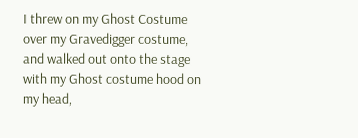I threw on my Ghost Costume over my Gravedigger costume, and walked out onto the stage with my Ghost costume hood on my head,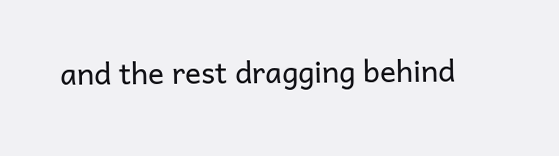and the rest dragging behind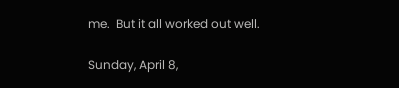me.  But it all worked out well.

Sunday, April 8,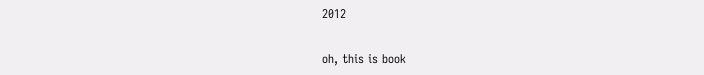2012


oh, this is book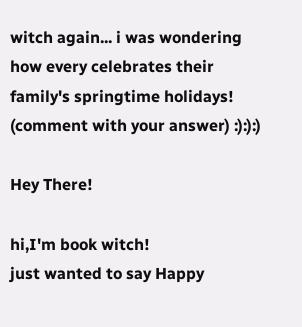witch again... i was wondering how every celebrates their family's springtime holidays! (comment with your answer) :):):)

Hey There!

hi,I'm book witch!
just wanted to say Happy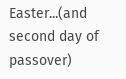Easter...(and second day of passover)